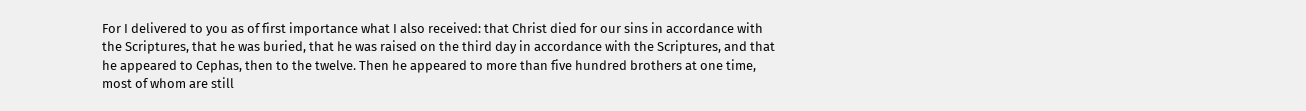For I delivered to you as of first importance what I also received: that Christ died for our sins in accordance with the Scriptures, that he was buried, that he was raised on the third day in accordance with the Scriptures, and that he appeared to Cephas, then to the twelve. Then he appeared to more than five hundred brothers at one time, most of whom are still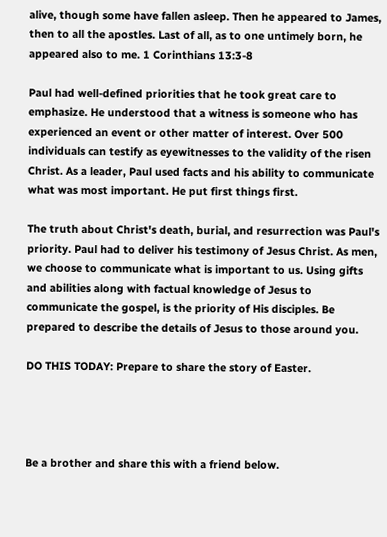alive, though some have fallen asleep. Then he appeared to James, then to all the apostles. Last of all, as to one untimely born, he appeared also to me. 1 Corinthians 13:3-8

Paul had well-defined priorities that he took great care to emphasize. He understood that a witness is someone who has experienced an event or other matter of interest. Over 500 individuals can testify as eyewitnesses to the validity of the risen Christ. As a leader, Paul used facts and his ability to communicate what was most important. He put first things first.

The truth about Christ's death, burial, and resurrection was Paul's priority. Paul had to deliver his testimony of Jesus Christ. As men, we choose to communicate what is important to us. Using gifts and abilities along with factual knowledge of Jesus to communicate the gospel, is the priority of His disciples. Be prepared to describe the details of Jesus to those around you.

DO THIS TODAY: Prepare to share the story of Easter.




Be a brother and share this with a friend below.